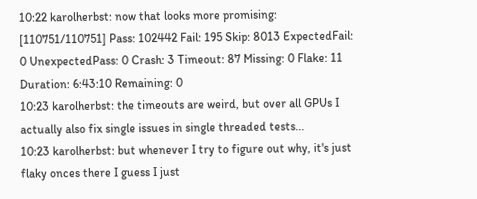10:22 karolherbst: now that looks more promising: [110751/110751] Pass: 102442 Fail: 195 Skip: 8013 ExpectedFail: 0 UnexpectedPass: 0 Crash: 3 Timeout: 87 Missing: 0 Flake: 11 Duration: 6:43:10 Remaining: 0
10:23 karolherbst: the timeouts are weird, but over all GPUs I actually also fix single issues in single threaded tests...
10:23 karolherbst: but whenever I try to figure out why, it's just flaky onces there I guess I just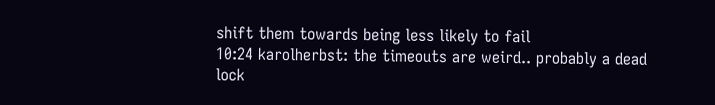shift them towards being less likely to fail
10:24 karolherbst: the timeouts are weird.. probably a dead lock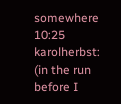somewhere
10:25 karolherbst: (in the run before I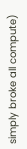simply broke all compute)